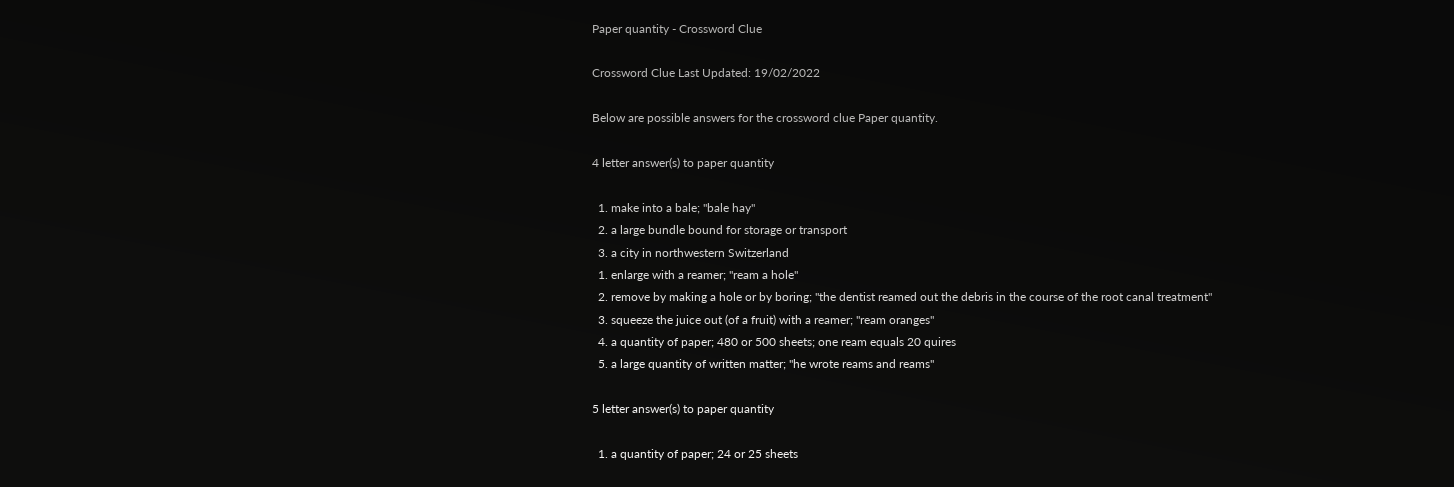Paper quantity - Crossword Clue

Crossword Clue Last Updated: 19/02/2022

Below are possible answers for the crossword clue Paper quantity.

4 letter answer(s) to paper quantity

  1. make into a bale; "bale hay"
  2. a large bundle bound for storage or transport
  3. a city in northwestern Switzerland
  1. enlarge with a reamer; "ream a hole"
  2. remove by making a hole or by boring; "the dentist reamed out the debris in the course of the root canal treatment"
  3. squeeze the juice out (of a fruit) with a reamer; "ream oranges"
  4. a quantity of paper; 480 or 500 sheets; one ream equals 20 quires
  5. a large quantity of written matter; "he wrote reams and reams"

5 letter answer(s) to paper quantity

  1. a quantity of paper; 24 or 25 sheets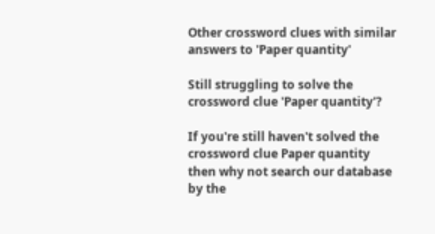Other crossword clues with similar answers to 'Paper quantity'

Still struggling to solve the crossword clue 'Paper quantity'?

If you're still haven't solved the crossword clue Paper quantity then why not search our database by the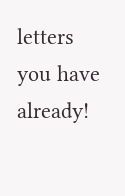letters you have already!